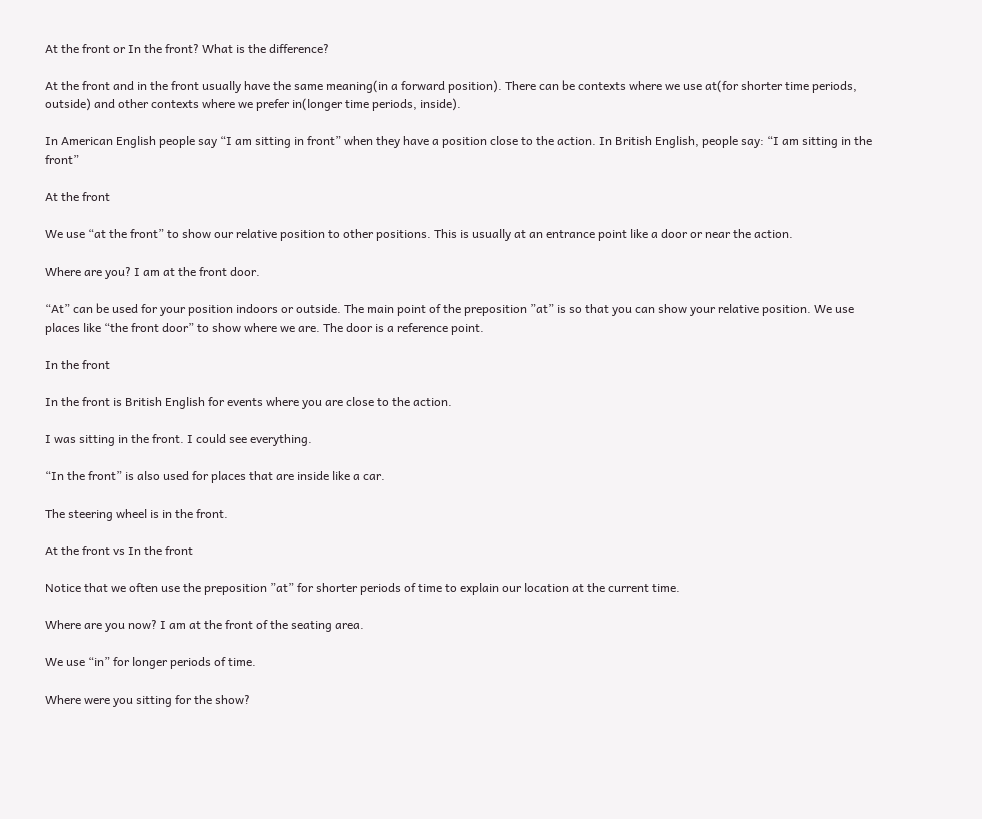At the front or In the front? What is the difference?

At the front and in the front usually have the same meaning(in a forward position). There can be contexts where we use at(for shorter time periods, outside) and other contexts where we prefer in(longer time periods, inside).

In American English people say “I am sitting in front” when they have a position close to the action. In British English, people say: “I am sitting in the front”

At the front

We use “at the front” to show our relative position to other positions. This is usually at an entrance point like a door or near the action.

Where are you? I am at the front door.

“At” can be used for your position indoors or outside. The main point of the preposition ”at” is so that you can show your relative position. We use places like “the front door” to show where we are. The door is a reference point.

In the front

In the front is British English for events where you are close to the action.

I was sitting in the front. I could see everything.

“In the front” is also used for places that are inside like a car.

The steering wheel is in the front.

At the front vs In the front

Notice that we often use the preposition ”at” for shorter periods of time to explain our location at the current time.

Where are you now? I am at the front of the seating area.

We use “in” for longer periods of time.

Where were you sitting for the show?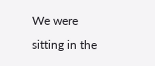We were sitting in the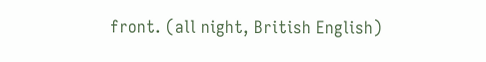front. (all night, British English)